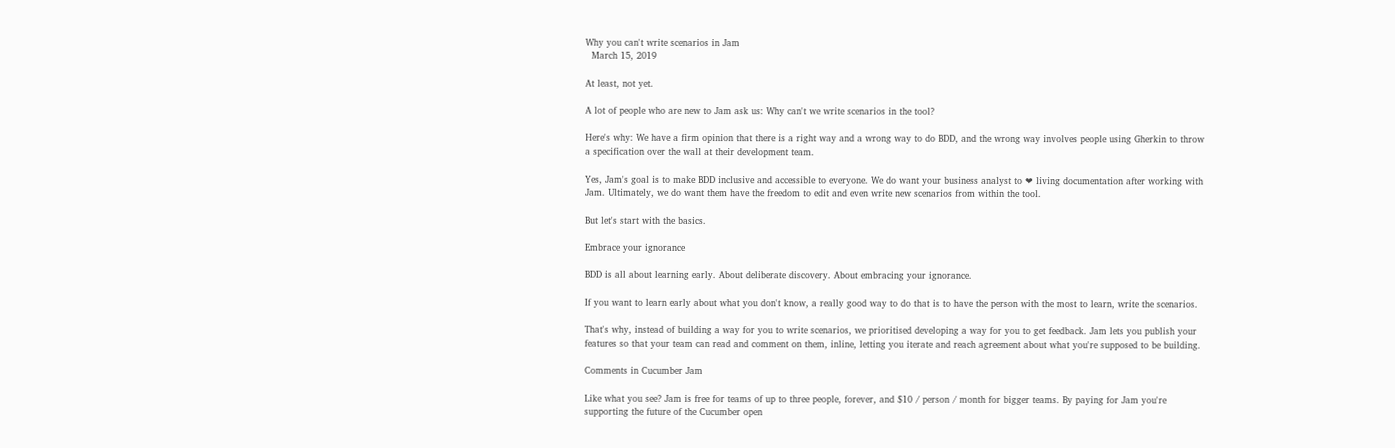Why you can't write scenarios in Jam
  March 15, 2019

At least, not yet.

A lot of people who are new to Jam ask us: Why can't we write scenarios in the tool?

Here's why: We have a firm opinion that there is a right way and a wrong way to do BDD, and the wrong way involves people using Gherkin to throw a specification over the wall at their development team.

Yes, Jam's goal is to make BDD inclusive and accessible to everyone. We do want your business analyst to ❤ living documentation after working with Jam. Ultimately, we do want them have the freedom to edit and even write new scenarios from within the tool.

But let's start with the basics.

Embrace your ignorance

BDD is all about learning early. About deliberate discovery. About embracing your ignorance.

If you want to learn early about what you don't know, a really good way to do that is to have the person with the most to learn, write the scenarios.

That's why, instead of building a way for you to write scenarios, we prioritised developing a way for you to get feedback. Jam lets you publish your features so that your team can read and comment on them, inline, letting you iterate and reach agreement about what you're supposed to be building.

Comments in Cucumber Jam

Like what you see? Jam is free for teams of up to three people, forever, and $10 / person / month for bigger teams. By paying for Jam you're supporting the future of the Cucumber open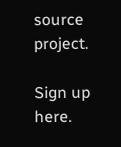source project.

Sign up here.